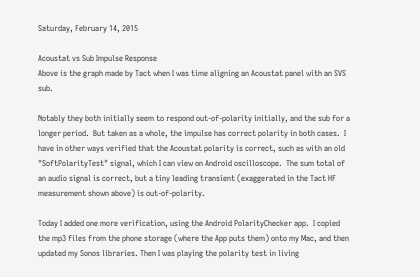Saturday, February 14, 2015

Acoustat vs Sub Impulse Response
Above is the graph made by Tact when I was time aligning an Acoustat panel with an SVS sub.

Notably they both initially seem to respond out-of-polarity initially, and the sub for a longer period.  But taken as a whole, the impulse has correct polarity in both cases.  I have in other ways verified that the Acoustat polarity is correct, such as with an old "SoftPolarityTest" signal, which I can view on Android oscilloscope.  The sum total of an audio signal is correct, but a tiny leading transient (exaggerated in the Tact HF measurement shown above) is out-of-polarity.

Today I added one more verification, using the Android PolarityChecker app.  I copied the mp3 files from the phone storage (where the App puts them) onto my Mac, and then updated my Sonos libraries. Then I was playing the polarity test in living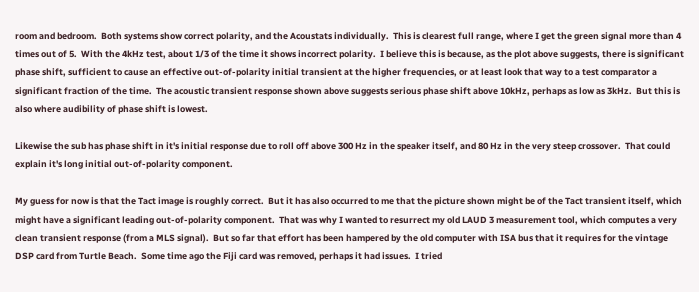room and bedroom.  Both systems show correct polarity, and the Acoustats individually.  This is clearest full range, where I get the green signal more than 4 times out of 5.  With the 4kHz test, about 1/3 of the time it shows incorrect polarity.  I believe this is because, as the plot above suggests, there is significant phase shift, sufficient to cause an effective out-of-polarity initial transient at the higher frequencies, or at least look that way to a test comparator a significant fraction of the time.  The acoustic transient response shown above suggests serious phase shift above 10kHz, perhaps as low as 3kHz.  But this is also where audibility of phase shift is lowest.

Likewise the sub has phase shift in it's initial response due to roll off above 300 Hz in the speaker itself, and 80 Hz in the very steep crossover.  That could explain it's long initial out-of-polarity component.

My guess for now is that the Tact image is roughly correct.  But it has also occurred to me that the picture shown might be of the Tact transient itself, which might have a significant leading out-of-polarity component.  That was why I wanted to resurrect my old LAUD 3 measurement tool, which computes a very clean transient response (from a MLS signal).  But so far that effort has been hampered by the old computer with ISA bus that it requires for the vintage DSP card from Turtle Beach.  Some time ago the Fiji card was removed, perhaps it had issues.  I tried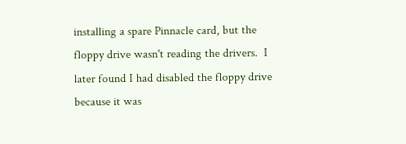installing a spare Pinnacle card, but the floppy drive wasn't reading the drivers.  I later found I had disabled the floppy drive because it was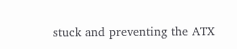stuck and preventing the ATX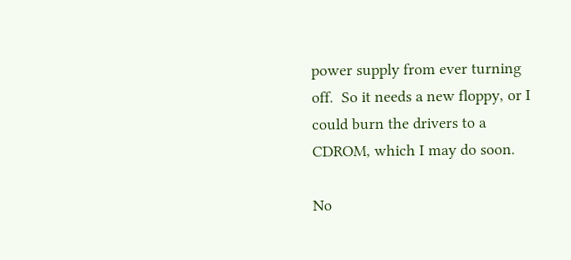power supply from ever turning off.  So it needs a new floppy, or I could burn the drivers to a CDROM, which I may do soon.

No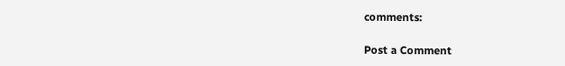comments:

Post a Comment